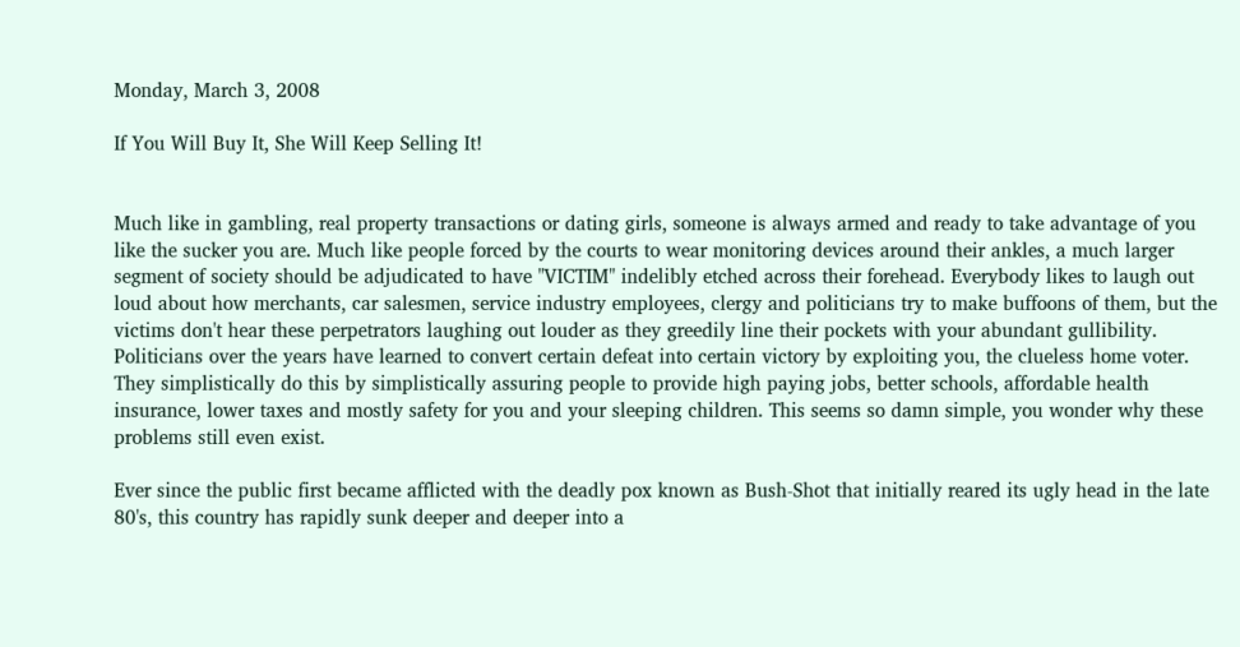Monday, March 3, 2008

If You Will Buy It, She Will Keep Selling It!


Much like in gambling, real property transactions or dating girls, someone is always armed and ready to take advantage of you like the sucker you are. Much like people forced by the courts to wear monitoring devices around their ankles, a much larger segment of society should be adjudicated to have "VICTIM" indelibly etched across their forehead. Everybody likes to laugh out loud about how merchants, car salesmen, service industry employees, clergy and politicians try to make buffoons of them, but the victims don't hear these perpetrators laughing out louder as they greedily line their pockets with your abundant gullibility. Politicians over the years have learned to convert certain defeat into certain victory by exploiting you, the clueless home voter. They simplistically do this by simplistically assuring people to provide high paying jobs, better schools, affordable health insurance, lower taxes and mostly safety for you and your sleeping children. This seems so damn simple, you wonder why these problems still even exist.

Ever since the public first became afflicted with the deadly pox known as Bush-Shot that initially reared its ugly head in the late 80's, this country has rapidly sunk deeper and deeper into a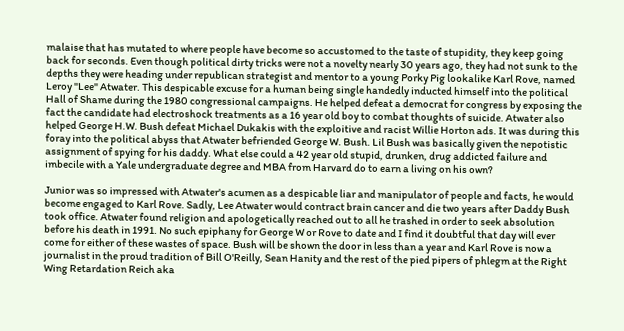malaise that has mutated to where people have become so accustomed to the taste of stupidity, they keep going back for seconds. Even though political dirty tricks were not a novelty nearly 30 years ago, they had not sunk to the depths they were heading under republican strategist and mentor to a young Porky Pig lookalike Karl Rove, named Leroy "Lee" Atwater. This despicable excuse for a human being single handedly inducted himself into the political Hall of Shame during the 1980 congressional campaigns. He helped defeat a democrat for congress by exposing the fact the candidate had electroshock treatments as a 16 year old boy to combat thoughts of suicide. Atwater also helped George H.W. Bush defeat Michael Dukakis with the exploitive and racist Willie Horton ads. It was during this foray into the political abyss that Atwater befriended George W. Bush. Lil Bush was basically given the nepotistic assignment of spying for his daddy. What else could a 42 year old stupid, drunken, drug addicted failure and imbecile with a Yale undergraduate degree and MBA from Harvard do to earn a living on his own?

Junior was so impressed with Atwater's acumen as a despicable liar and manipulator of people and facts, he would become engaged to Karl Rove. Sadly, Lee Atwater would contract brain cancer and die two years after Daddy Bush took office. Atwater found religion and apologetically reached out to all he trashed in order to seek absolution before his death in 1991. No such epiphany for George W or Rove to date and I find it doubtful that day will ever come for either of these wastes of space. Bush will be shown the door in less than a year and Karl Rove is now a journalist in the proud tradition of Bill O'Reilly, Sean Hanity and the rest of the pied pipers of phlegm at the Right Wing Retardation Reich aka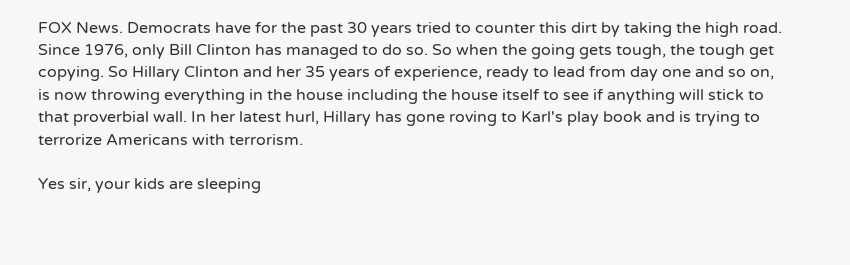FOX News. Democrats have for the past 30 years tried to counter this dirt by taking the high road. Since 1976, only Bill Clinton has managed to do so. So when the going gets tough, the tough get copying. So Hillary Clinton and her 35 years of experience, ready to lead from day one and so on, is now throwing everything in the house including the house itself to see if anything will stick to that proverbial wall. In her latest hurl, Hillary has gone roving to Karl's play book and is trying to terrorize Americans with terrorism.

Yes sir, your kids are sleeping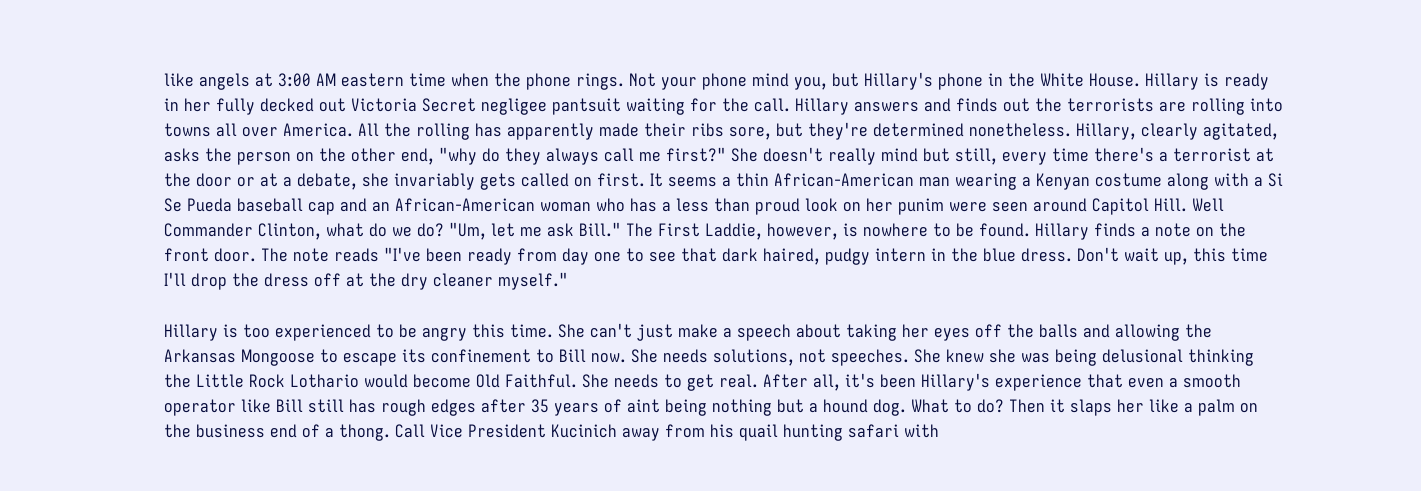like angels at 3:00 AM eastern time when the phone rings. Not your phone mind you, but Hillary's phone in the White House. Hillary is ready in her fully decked out Victoria Secret negligee pantsuit waiting for the call. Hillary answers and finds out the terrorists are rolling into towns all over America. All the rolling has apparently made their ribs sore, but they're determined nonetheless. Hillary, clearly agitated, asks the person on the other end, "why do they always call me first?" She doesn't really mind but still, every time there's a terrorist at the door or at a debate, she invariably gets called on first. It seems a thin African-American man wearing a Kenyan costume along with a Si Se Pueda baseball cap and an African-American woman who has a less than proud look on her punim were seen around Capitol Hill. Well Commander Clinton, what do we do? "Um, let me ask Bill." The First Laddie, however, is nowhere to be found. Hillary finds a note on the front door. The note reads "I've been ready from day one to see that dark haired, pudgy intern in the blue dress. Don't wait up, this time I'll drop the dress off at the dry cleaner myself."

Hillary is too experienced to be angry this time. She can't just make a speech about taking her eyes off the balls and allowing the Arkansas Mongoose to escape its confinement to Bill now. She needs solutions, not speeches. She knew she was being delusional thinking the Little Rock Lothario would become Old Faithful. She needs to get real. After all, it's been Hillary's experience that even a smooth operator like Bill still has rough edges after 35 years of aint being nothing but a hound dog. What to do? Then it slaps her like a palm on the business end of a thong. Call Vice President Kucinich away from his quail hunting safari with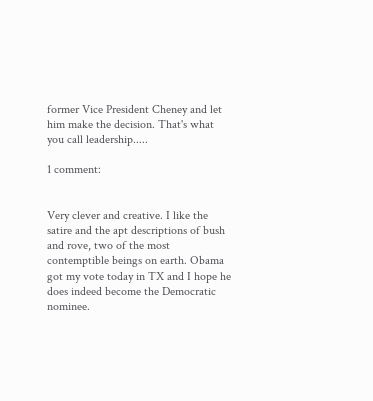former Vice President Cheney and let him make the decision. That's what you call leadership.....

1 comment:


Very clever and creative. I like the satire and the apt descriptions of bush and rove, two of the most contemptible beings on earth. Obama got my vote today in TX and I hope he does indeed become the Democratic nominee.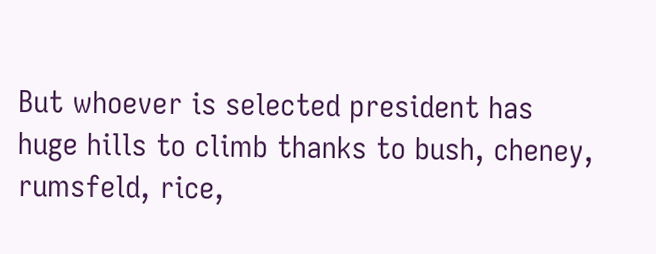But whoever is selected president has huge hills to climb thanks to bush, cheney, rumsfeld, rice,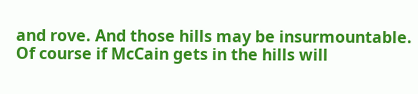and rove. And those hills may be insurmountable. Of course if McCain gets in the hills will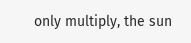only multiply, the sun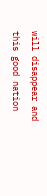will disappear and this good nation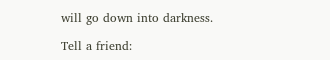will go down into darkness.

Tell a friend: